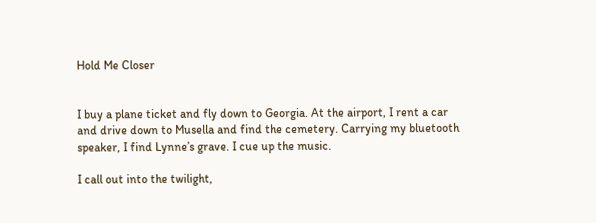Hold Me Closer


I buy a plane ticket and fly down to Georgia. At the airport, I rent a car and drive down to Musella and find the cemetery. Carrying my bluetooth speaker, I find Lynne’s grave. I cue up the music.

I call out into the twilight,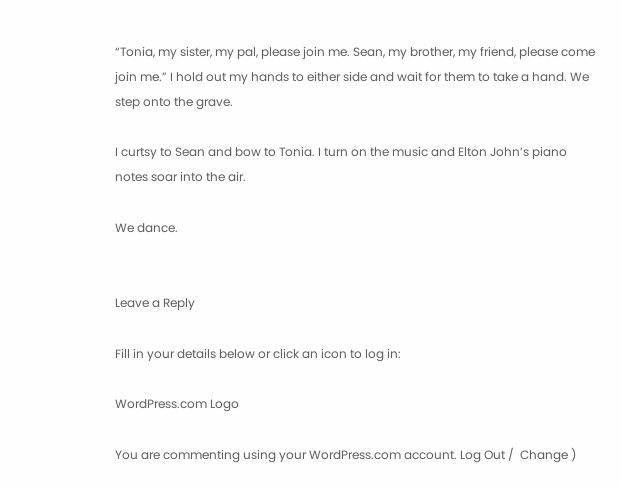“Tonia, my sister, my pal, please join me. Sean, my brother, my friend, please come join me.” I hold out my hands to either side and wait for them to take a hand. We step onto the grave.

I curtsy to Sean and bow to Tonia. I turn on the music and Elton John’s piano notes soar into the air.

We dance.


Leave a Reply

Fill in your details below or click an icon to log in:

WordPress.com Logo

You are commenting using your WordPress.com account. Log Out /  Change )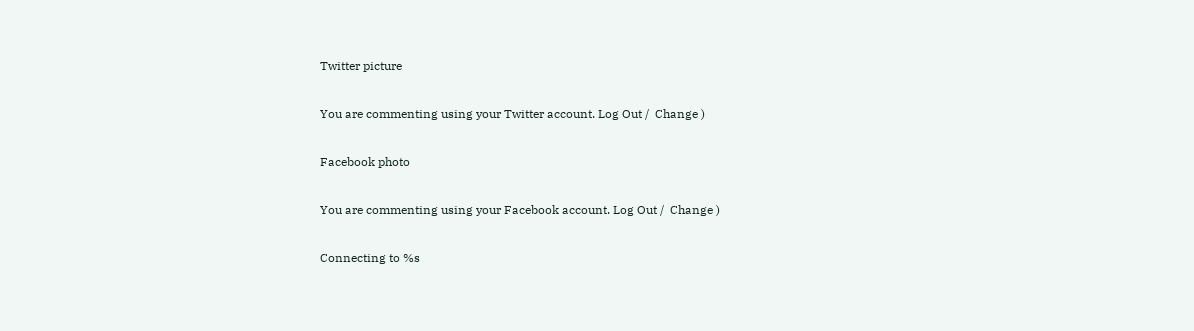Twitter picture

You are commenting using your Twitter account. Log Out /  Change )

Facebook photo

You are commenting using your Facebook account. Log Out /  Change )

Connecting to %s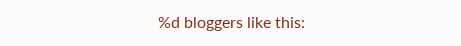%d bloggers like this: